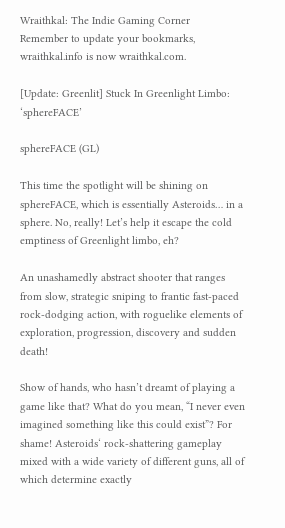Wraithkal: The Indie Gaming Corner
Remember to update your bookmarks, wraithkal.info is now wraithkal.com.

[Update: Greenlit] Stuck In Greenlight Limbo: ‘sphereFACE’

sphereFACE (GL)

This time the spotlight will be shining on sphereFACE, which is essentially Asteroids… in a sphere. No, really! Let’s help it escape the cold emptiness of Greenlight limbo, eh?

An unashamedly abstract shooter that ranges from slow, strategic sniping to frantic fast-paced rock-dodging action, with roguelike elements of exploration, progression, discovery and sudden death!

Show of hands, who hasn’t dreamt of playing a game like that? What do you mean, “I never even imagined something like this could exist”? For shame! Asteroids‘ rock-shattering gameplay mixed with a wide variety of different guns, all of which determine exactly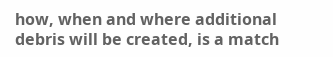how, when and where additional debris will be created, is a match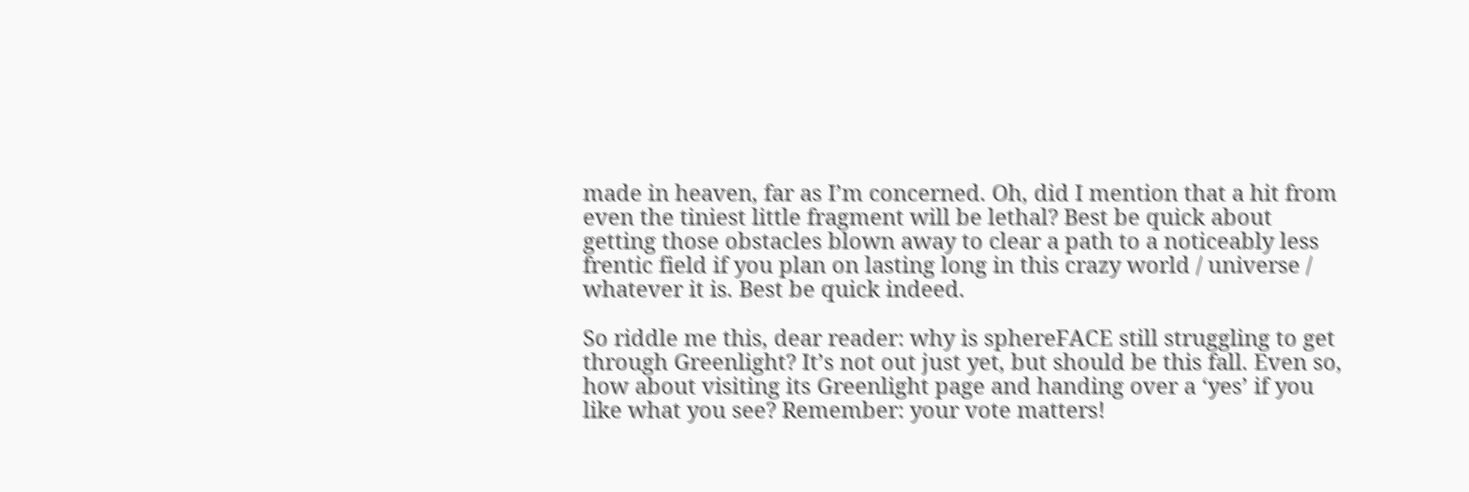made in heaven, far as I’m concerned. Oh, did I mention that a hit from even the tiniest little fragment will be lethal? Best be quick about getting those obstacles blown away to clear a path to a noticeably less frentic field if you plan on lasting long in this crazy world / universe / whatever it is. Best be quick indeed.

So riddle me this, dear reader: why is sphereFACE still struggling to get through Greenlight? It’s not out just yet, but should be this fall. Even so, how about visiting its Greenlight page and handing over a ‘yes’ if you like what you see? Remember: your vote matters!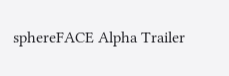sphereFACE Alpha Trailer